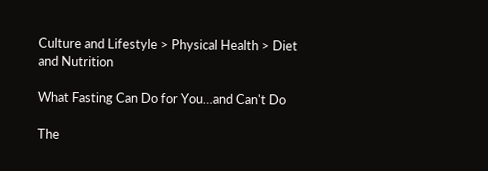Culture and Lifestyle > Physical Health > Diet and Nutrition

What Fasting Can Do for You…and Can't Do

The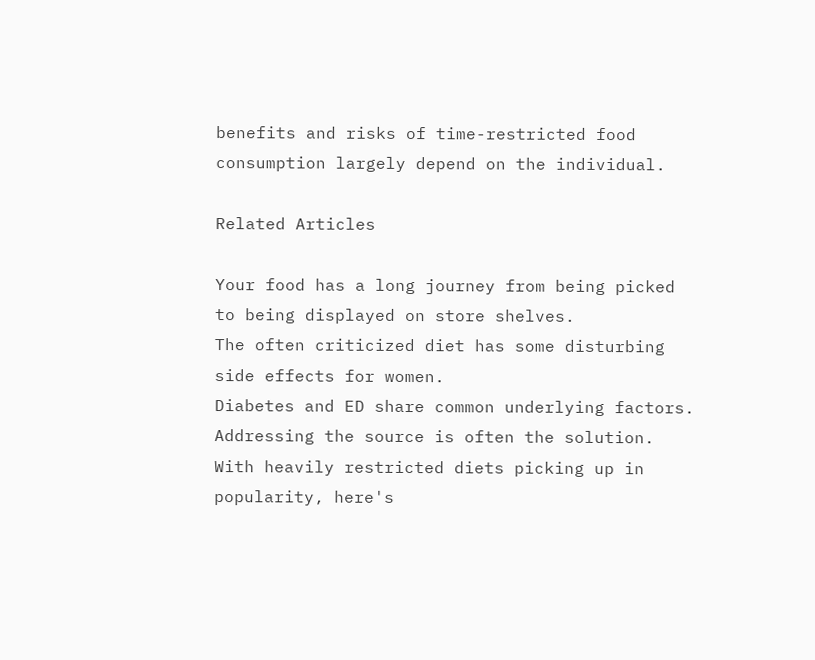benefits and risks of time-restricted food consumption largely depend on the individual.

Related Articles

Your food has a long journey from being picked to being displayed on store shelves.
The often criticized diet has some disturbing side effects for women.
Diabetes and ED share common underlying factors. Addressing the source is often the solution.
With heavily restricted diets picking up in popularity, here's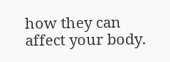how they can affect your body.